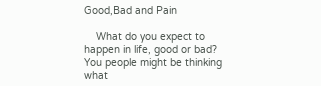Good,Bad and Pain

    What do you expect to happen in life, good or bad? You people might be thinking what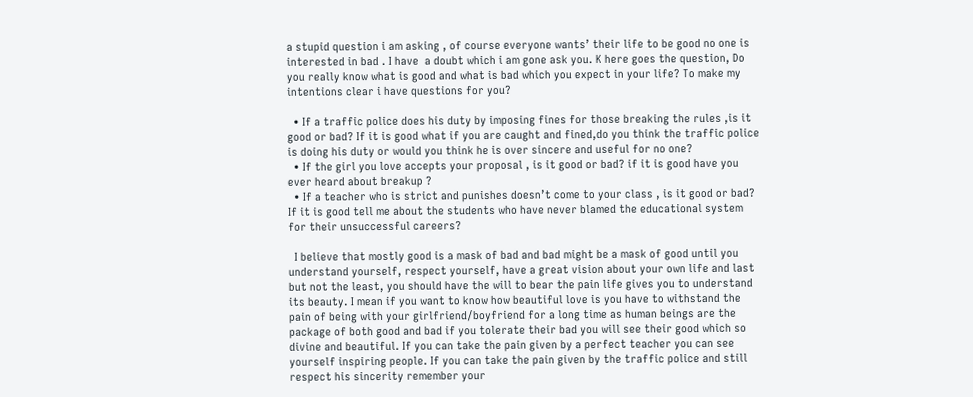a stupid question i am asking , of course everyone wants’ their life to be good no one is interested in bad . I have  a doubt which i am gone ask you. K here goes the question, Do you really know what is good and what is bad which you expect in your life? To make my intentions clear i have questions for you?

  • If a traffic police does his duty by imposing fines for those breaking the rules ,is it good or bad? If it is good what if you are caught and fined,do you think the traffic police is doing his duty or would you think he is over sincere and useful for no one?
  • If the girl you love accepts your proposal , is it good or bad? if it is good have you ever heard about breakup ?
  • If a teacher who is strict and punishes doesn’t come to your class , is it good or bad? If it is good tell me about the students who have never blamed the educational system for their unsuccessful careers?

  I believe that mostly good is a mask of bad and bad might be a mask of good until you understand yourself, respect yourself, have a great vision about your own life and last but not the least, you should have the will to bear the pain life gives you to understand its beauty. I mean if you want to know how beautiful love is you have to withstand the pain of being with your girlfriend/boyfriend for a long time as human beings are the package of both good and bad if you tolerate their bad you will see their good which so divine and beautiful. If you can take the pain given by a perfect teacher you can see yourself inspiring people. If you can take the pain given by the traffic police and still respect his sincerity remember your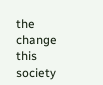the change this society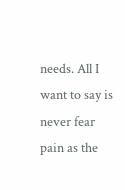needs. All I want to say is never fear pain as the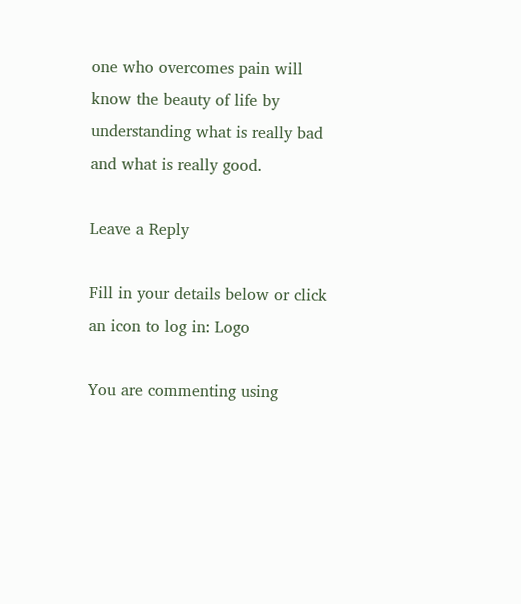one who overcomes pain will know the beauty of life by understanding what is really bad and what is really good.

Leave a Reply

Fill in your details below or click an icon to log in: Logo

You are commenting using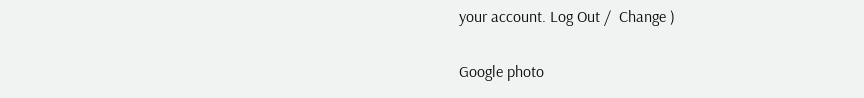your account. Log Out /  Change )

Google photo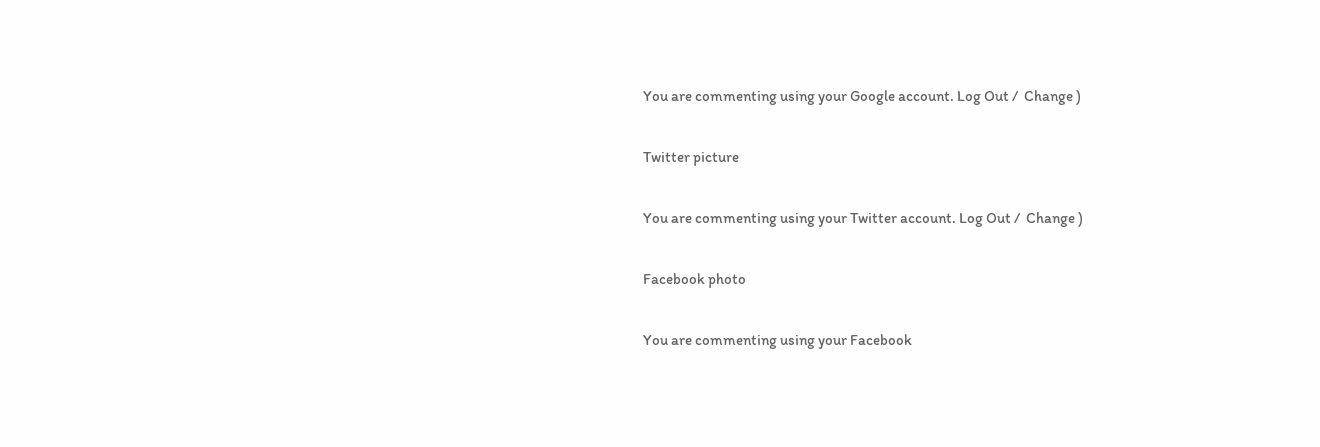You are commenting using your Google account. Log Out /  Change )

Twitter picture

You are commenting using your Twitter account. Log Out /  Change )

Facebook photo

You are commenting using your Facebook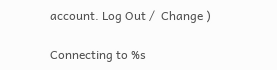account. Log Out /  Change )

Connecting to %s